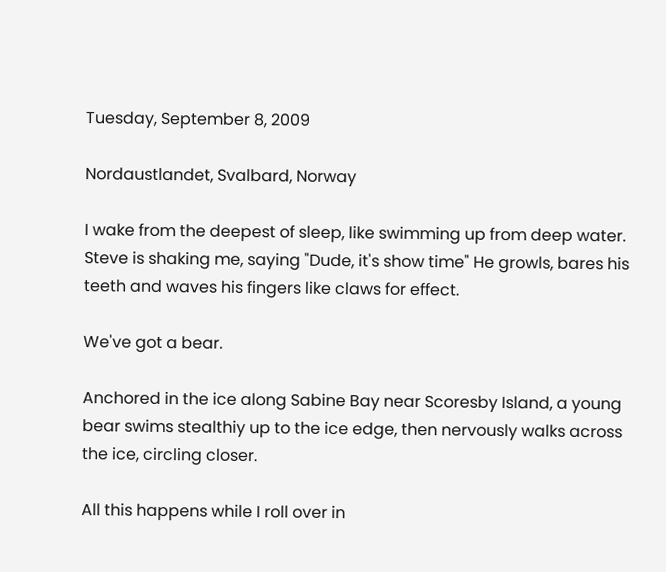Tuesday, September 8, 2009

Nordaustlandet, Svalbard, Norway

I wake from the deepest of sleep, like swimming up from deep water. Steve is shaking me, saying "Dude, it's show time" He growls, bares his teeth and waves his fingers like claws for effect.

We've got a bear.

Anchored in the ice along Sabine Bay near Scoresby Island, a young bear swims stealthiy up to the ice edge, then nervously walks across the ice, circling closer.

All this happens while I roll over in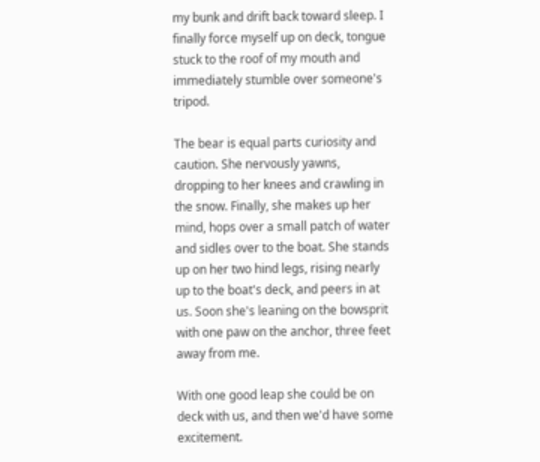my bunk and drift back toward sleep. I finally force myself up on deck, tongue stuck to the roof of my mouth and immediately stumble over someone's tripod.

The bear is equal parts curiosity and caution. She nervously yawns, dropping to her knees and crawling in the snow. Finally, she makes up her mind, hops over a small patch of water and sidles over to the boat. She stands up on her two hind legs, rising nearly up to the boat's deck, and peers in at us. Soon she's leaning on the bowsprit with one paw on the anchor, three feet away from me.

With one good leap she could be on deck with us, and then we'd have some excitement.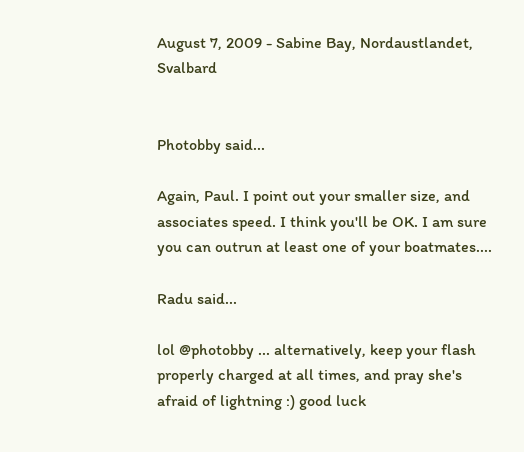August 7, 2009 - Sabine Bay, Nordaustlandet, Svalbard


Photobby said...

Again, Paul. I point out your smaller size, and associates speed. I think you'll be OK. I am sure you can outrun at least one of your boatmates....

Radu said...

lol @photobby ... alternatively, keep your flash properly charged at all times, and pray she's afraid of lightning :) good luck